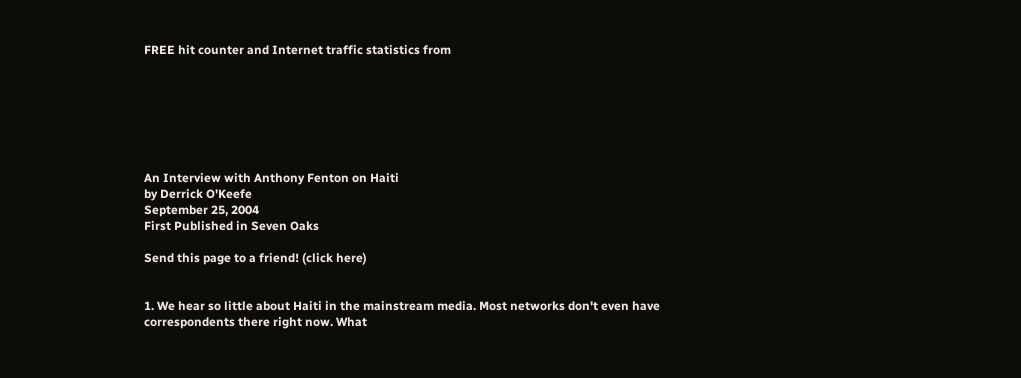FREE hit counter and Internet traffic statistics from







An Interview with Anthony Fenton on Haiti
by Derrick O'Keefe
September 25, 2004
First Published in Seven Oaks

Send this page to a friend! (click here)


1. We hear so little about Haiti in the mainstream media. Most networks don't even have correspondents there right now. What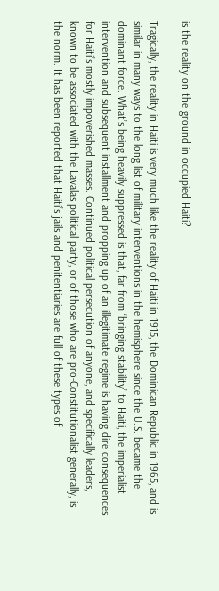is the reality on the ground in occupied Haiti?

Tragically, the reality in Haiti is very much like the reality of Haiti in 1915, the Dominican Republic in 1965, and is similar in many ways to the long list of military interventions in the hemisphere since the U.S. became the dominant force. What’s being heavily suppressed is that, far from ‘bringing stability’ to Haiti, the imperialist intervention and subsequent installment and propping up of an illegitimate regime is having dire consequences for Haiti’s mostly impoverished masses. Continued political persecution of anyone, and specifically leaders, known to be associated with the Lavalas political party, or of those who are pro-Constitutionalist generally, is the norm. It has been reported that Haiti’s jails and penitentiaries are full of these types of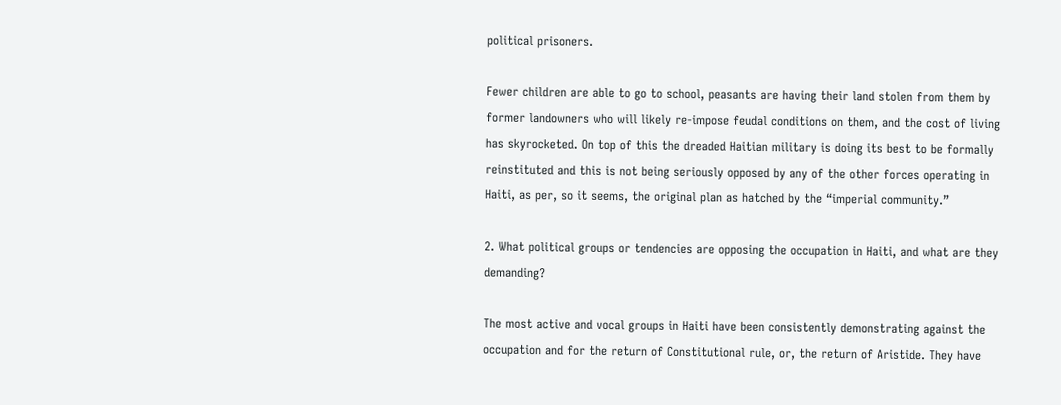political prisoners.

Fewer children are able to go to school, peasants are having their land stolen from them by former landowners who will likely re-impose feudal conditions on them, and the cost of living has skyrocketed. On top of this the dreaded Haitian military is doing its best to be formally reinstituted and this is not being seriously opposed by any of the other forces operating in Haiti, as per, so it seems, the original plan as hatched by the “imperial community.”

2. What political groups or tendencies are opposing the occupation in Haiti, and what are they demanding?

The most active and vocal groups in Haiti have been consistently demonstrating against the occupation and for the return of Constitutional rule, or, the return of Aristide. They have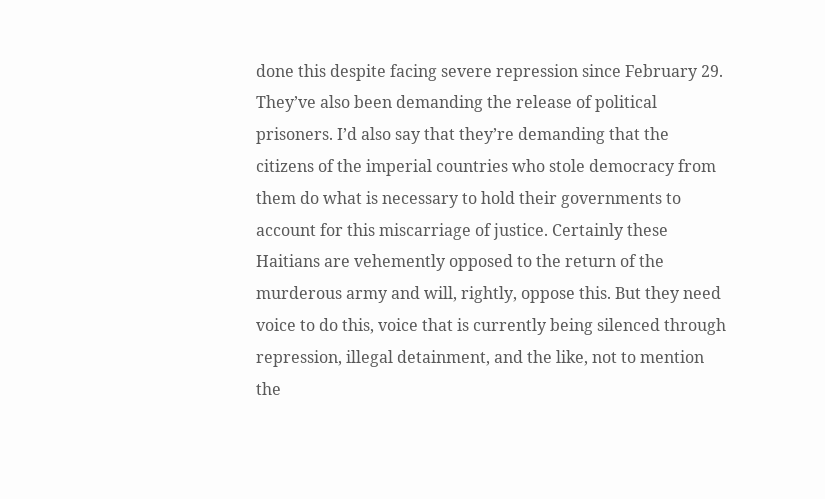done this despite facing severe repression since February 29. They’ve also been demanding the release of political prisoners. I’d also say that they’re demanding that the citizens of the imperial countries who stole democracy from them do what is necessary to hold their governments to account for this miscarriage of justice. Certainly these Haitians are vehemently opposed to the return of the murderous army and will, rightly, oppose this. But they need voice to do this, voice that is currently being silenced through repression, illegal detainment, and the like, not to mention the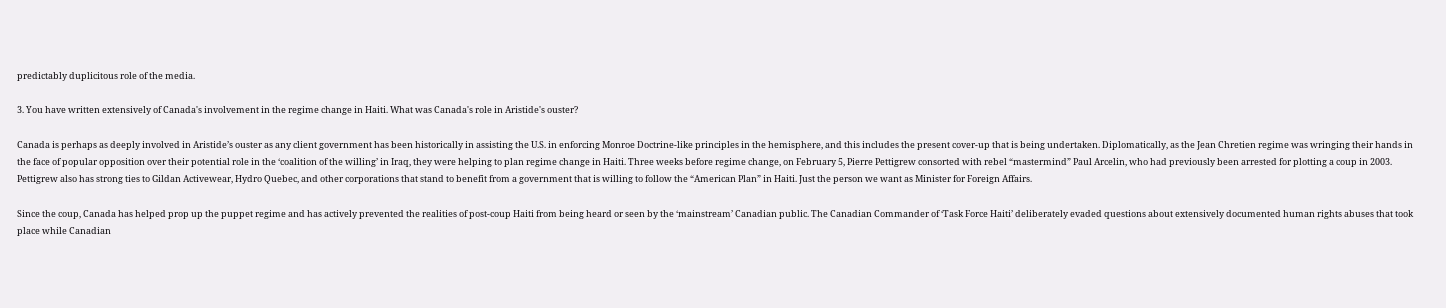predictably duplicitous role of the media.

3. You have written extensively of Canada's involvement in the regime change in Haiti. What was Canada's role in Aristide's ouster?

Canada is perhaps as deeply involved in Aristide’s ouster as any client government has been historically in assisting the U.S. in enforcing Monroe Doctrine-like principles in the hemisphere, and this includes the present cover-up that is being undertaken. Diplomatically, as the Jean Chretien regime was wringing their hands in the face of popular opposition over their potential role in the ‘coalition of the willing’ in Iraq, they were helping to plan regime change in Haiti. Three weeks before regime change, on February 5, Pierre Pettigrew consorted with rebel “mastermind” Paul Arcelin, who had previously been arrested for plotting a coup in 2003. Pettigrew also has strong ties to Gildan Activewear, Hydro Quebec, and other corporations that stand to benefit from a government that is willing to follow the “American Plan” in Haiti. Just the person we want as Minister for Foreign Affairs.

Since the coup, Canada has helped prop up the puppet regime and has actively prevented the realities of post-coup Haiti from being heard or seen by the ‘mainstream’ Canadian public. The Canadian Commander of ‘Task Force Haiti’ deliberately evaded questions about extensively documented human rights abuses that took place while Canadian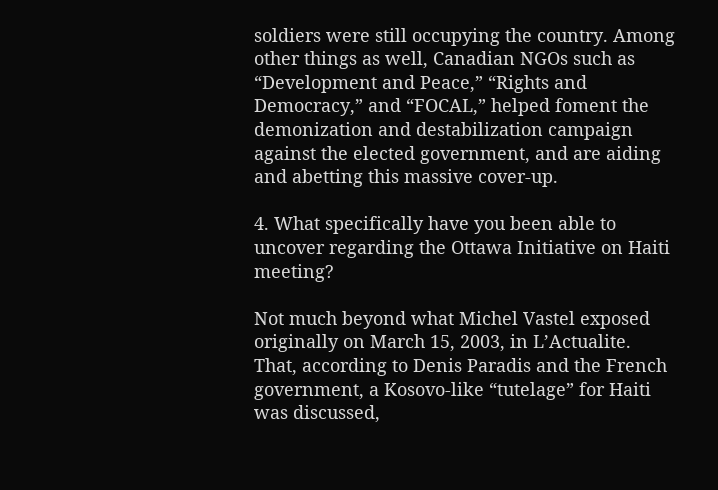soldiers were still occupying the country. Among other things as well, Canadian NGOs such as “Development and Peace,” “Rights and Democracy,” and “FOCAL,” helped foment the demonization and destabilization campaign against the elected government, and are aiding and abetting this massive cover-up.

4. What specifically have you been able to uncover regarding the Ottawa Initiative on Haiti meeting?

Not much beyond what Michel Vastel exposed originally on March 15, 2003, in L’Actualite. That, according to Denis Paradis and the French government, a Kosovo-like “tutelage” for Haiti was discussed,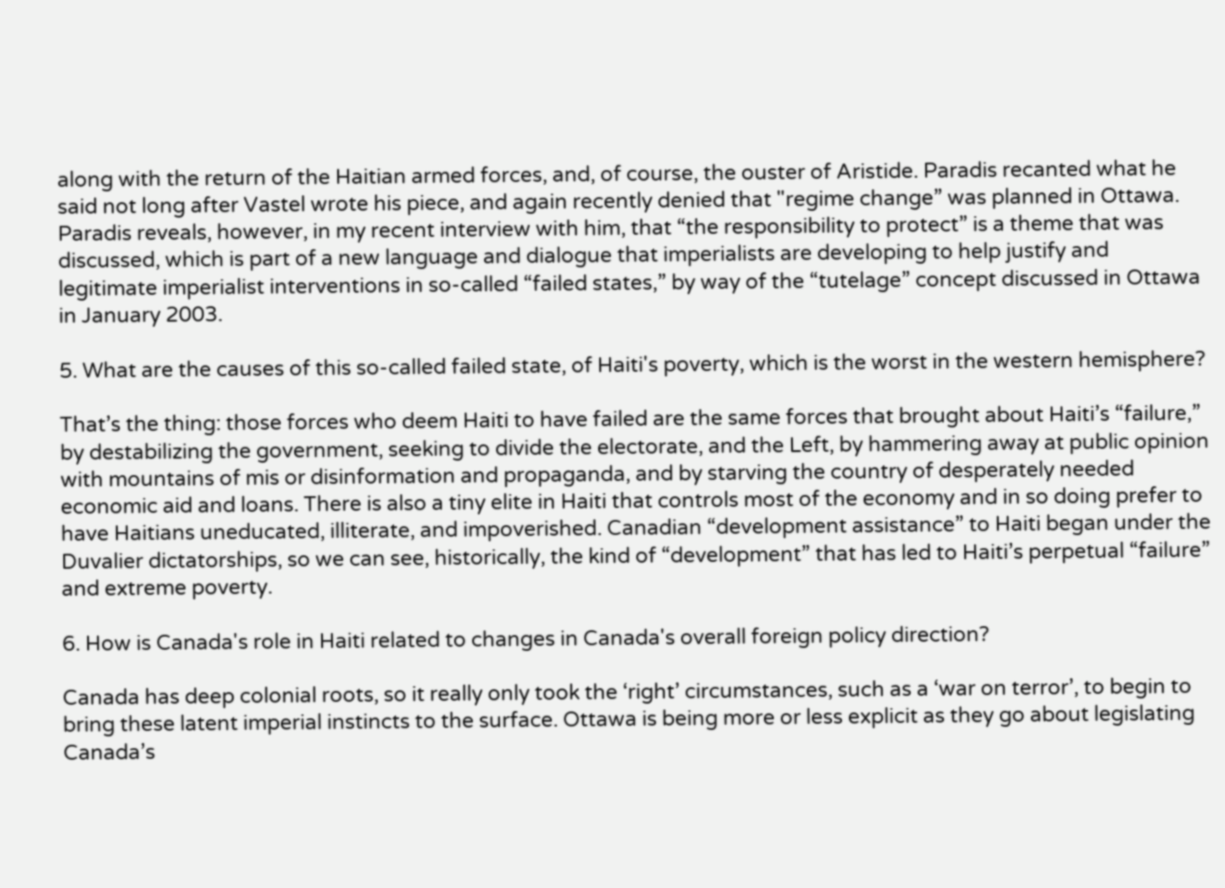along with the return of the Haitian armed forces, and, of course, the ouster of Aristide. Paradis recanted what he said not long after Vastel wrote his piece, and again recently denied that "regime change” was planned in Ottawa. Paradis reveals, however, in my recent interview with him, that “the responsibility to protect” is a theme that was discussed, which is part of a new language and dialogue that imperialists are developing to help justify and legitimate imperialist interventions in so-called “failed states,” by way of the “tutelage” concept discussed in Ottawa in January 2003.

5. What are the causes of this so-called failed state, of Haiti's poverty, which is the worst in the western hemisphere?

That’s the thing: those forces who deem Haiti to have failed are the same forces that brought about Haiti’s “failure,” by destabilizing the government, seeking to divide the electorate, and the Left, by hammering away at public opinion with mountains of mis or disinformation and propaganda, and by starving the country of desperately needed economic aid and loans. There is also a tiny elite in Haiti that controls most of the economy and in so doing prefer to have Haitians uneducated, illiterate, and impoverished. Canadian “development assistance” to Haiti began under the Duvalier dictatorships, so we can see, historically, the kind of “development” that has led to Haiti’s perpetual “failure” and extreme poverty.

6. How is Canada's role in Haiti related to changes in Canada's overall foreign policy direction?

Canada has deep colonial roots, so it really only took the ‘right’ circumstances, such as a ‘war on terror’, to begin to bring these latent imperial instincts to the surface. Ottawa is being more or less explicit as they go about legislating Canada’s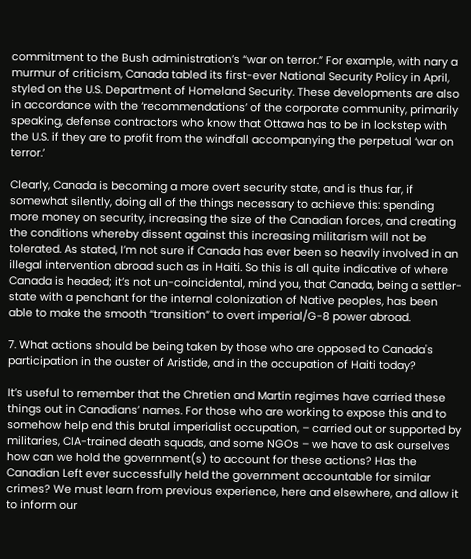commitment to the Bush administration’s “war on terror.” For example, with nary a murmur of criticism, Canada tabled its first-ever National Security Policy in April, styled on the U.S. Department of Homeland Security. These developments are also in accordance with the ‘recommendations’ of the corporate community, primarily speaking, defense contractors who know that Ottawa has to be in lockstep with the U.S. if they are to profit from the windfall accompanying the perpetual ‘war on terror.’

Clearly, Canada is becoming a more overt security state, and is thus far, if somewhat silently, doing all of the things necessary to achieve this: spending more money on security, increasing the size of the Canadian forces, and creating the conditions whereby dissent against this increasing militarism will not be tolerated. As stated, I’m not sure if Canada has ever been so heavily involved in an illegal intervention abroad such as in Haiti. So this is all quite indicative of where Canada is headed; it’s not un-coincidental, mind you, that Canada, being a settler-state with a penchant for the internal colonization of Native peoples, has been able to make the smooth “transition” to overt imperial/G-8 power abroad.

7. What actions should be being taken by those who are opposed to Canada's participation in the ouster of Aristide, and in the occupation of Haiti today?

It’s useful to remember that the Chretien and Martin regimes have carried these things out in Canadians’ names. For those who are working to expose this and to somehow help end this brutal imperialist occupation, – carried out or supported by militaries, CIA-trained death squads, and some NGOs – we have to ask ourselves how can we hold the government(s) to account for these actions? Has the Canadian Left ever successfully held the government accountable for similar crimes? We must learn from previous experience, here and elsewhere, and allow it to inform our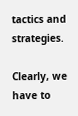tactics and strategies.

Clearly, we have to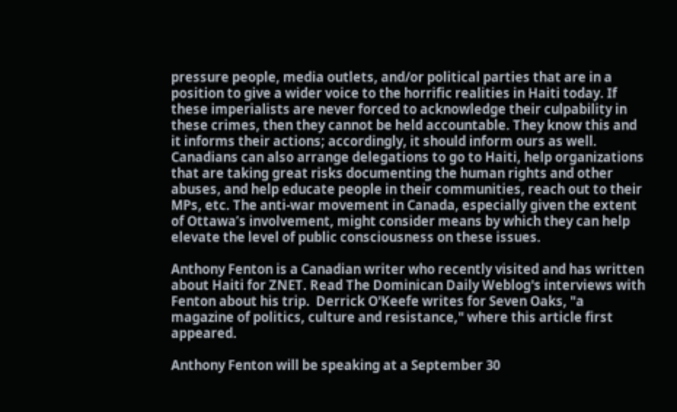pressure people, media outlets, and/or political parties that are in a position to give a wider voice to the horrific realities in Haiti today. If these imperialists are never forced to acknowledge their culpability in these crimes, then they cannot be held accountable. They know this and it informs their actions; accordingly, it should inform ours as well. Canadians can also arrange delegations to go to Haiti, help organizations that are taking great risks documenting the human rights and other abuses, and help educate people in their communities, reach out to their MPs, etc. The anti-war movement in Canada, especially given the extent of Ottawa’s involvement, might consider means by which they can help elevate the level of public consciousness on these issues.

Anthony Fenton is a Canadian writer who recently visited and has written about Haiti for ZNET. Read The Dominican Daily Weblog's interviews with Fenton about his trip.  Derrick O'Keefe writes for Seven Oaks, "a magazine of politics, culture and resistance," where this article first appeared.

Anthony Fenton will be speaking at a September 30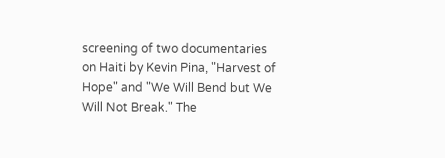screening of two documentaries on Haiti by Kevin Pina, "Harvest of Hope" and "We Will Bend but We Will Not Break." The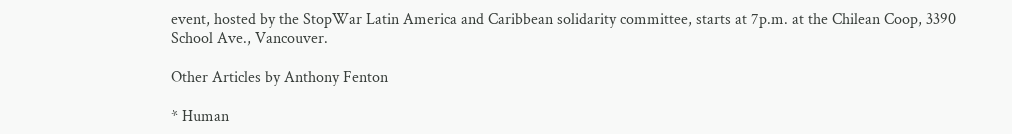event, hosted by the StopWar Latin America and Caribbean solidarity committee, starts at 7p.m. at the Chilean Coop, 3390 School Ave., Vancouver.

Other Articles by Anthony Fenton

* Human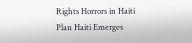Rights Horrors in Haiti
Plan Haiti Emerges